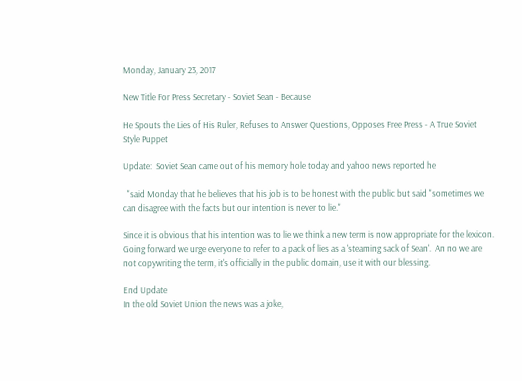Monday, January 23, 2017

New Title For Press Secretary - Soviet Sean - Because

He Spouts the Lies of His Ruler, Refuses to Answer Questions, Opposes Free Press - A True Soviet Style Puppet

Update:  Soviet Sean came out of his memory hole today and yahoo news reported he

  "said Monday that he believes that his job is to be honest with the public but said "sometimes we can disagree with the facts but our intention is never to lie."

Since it is obvious that his intention was to lie we think a new term is now appropriate for the lexicon.  Going forward we urge everyone to refer to a pack of lies as a 'steaming sack of Sean'.  An no we are not copywriting the term, it's officially in the public domain, use it with our blessing.

End Update
In the old Soviet Union the news was a joke,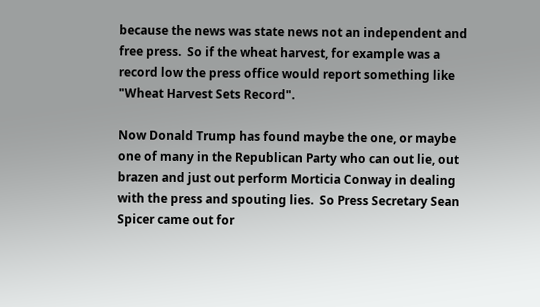because the news was state news not an independent and free press.  So if the wheat harvest, for example was a record low the press office would report something like "Wheat Harvest Sets Record".

Now Donald Trump has found maybe the one, or maybe one of many in the Republican Party who can out lie, out brazen and just out perform Morticia Conway in dealing with the press and spouting lies.  So Press Secretary Sean Spicer came out for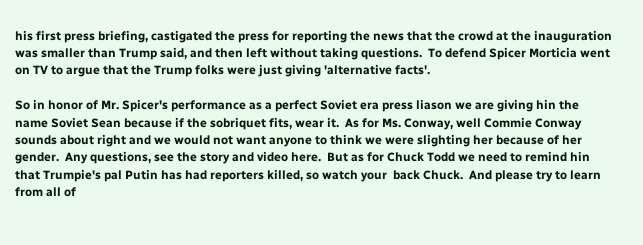his first press briefing, castigated the press for reporting the news that the crowd at the inauguration was smaller than Trump said, and then left without taking questions.  To defend Spicer Morticia went on TV to argue that the Trump folks were just giving 'alternative facts'.

So in honor of Mr. Spicer's performance as a perfect Soviet era press liason we are giving hin the name Soviet Sean because if the sobriquet fits, wear it.  As for Ms. Conway, well Commie Conway sounds about right and we would not want anyone to think we were slighting her because of her gender.  Any questions, see the story and video here.  But as for Chuck Todd we need to remind hin that Trumpie's pal Putin has had reporters killed, so watch your  back Chuck.  And please try to learn from all of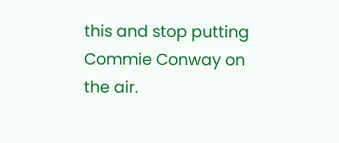this and stop putting Commie Conway on the air.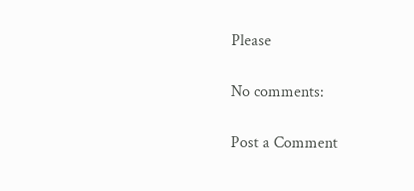Please

No comments:

Post a Comment